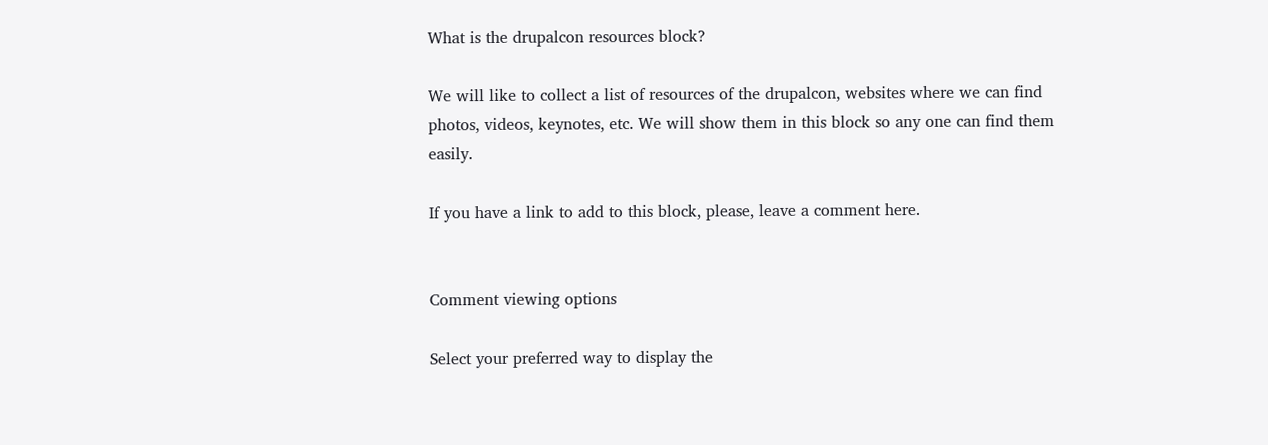What is the drupalcon resources block?

We will like to collect a list of resources of the drupalcon, websites where we can find photos, videos, keynotes, etc. We will show them in this block so any one can find them easily.

If you have a link to add to this block, please, leave a comment here.


Comment viewing options

Select your preferred way to display the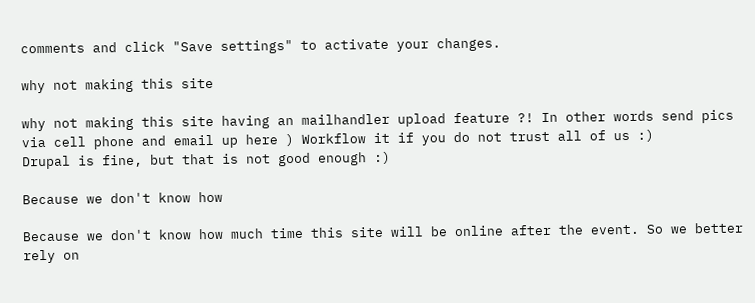comments and click "Save settings" to activate your changes.

why not making this site

why not making this site having an mailhandler upload feature ?! In other words send pics via cell phone and email up here ) Workflow it if you do not trust all of us :)
Drupal is fine, but that is not good enough :)

Because we don't know how

Because we don't know how much time this site will be online after the event. So we better rely on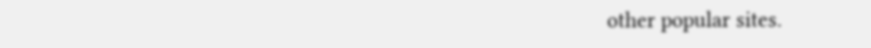other popular sites.